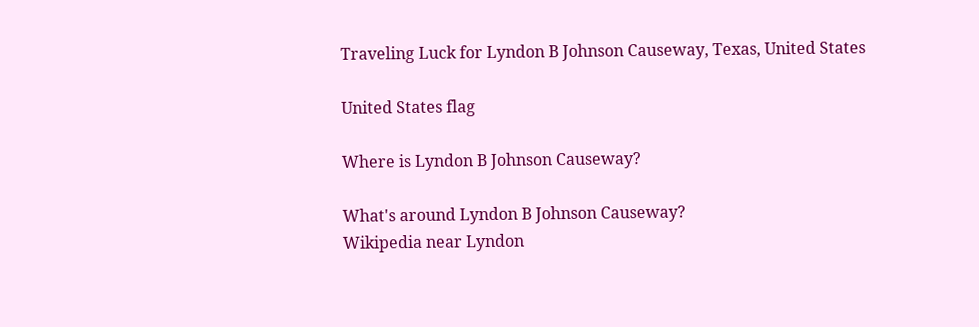Traveling Luck for Lyndon B Johnson Causeway, Texas, United States

United States flag

Where is Lyndon B Johnson Causeway?

What's around Lyndon B Johnson Causeway?
Wikipedia near Lyndon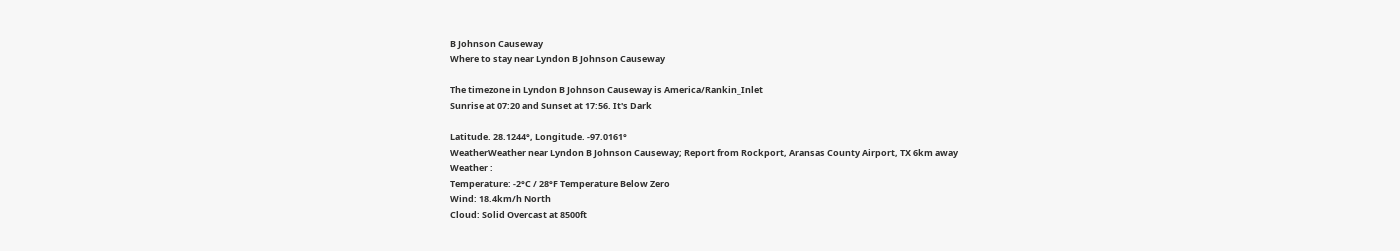B Johnson Causeway
Where to stay near Lyndon B Johnson Causeway

The timezone in Lyndon B Johnson Causeway is America/Rankin_Inlet
Sunrise at 07:20 and Sunset at 17:56. It's Dark

Latitude. 28.1244°, Longitude. -97.0161°
WeatherWeather near Lyndon B Johnson Causeway; Report from Rockport, Aransas County Airport, TX 6km away
Weather :
Temperature: -2°C / 28°F Temperature Below Zero
Wind: 18.4km/h North
Cloud: Solid Overcast at 8500ft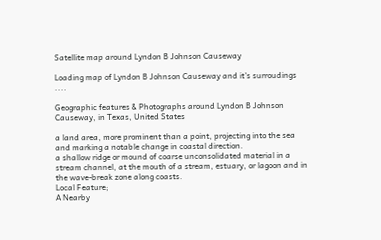Satellite map around Lyndon B Johnson Causeway

Loading map of Lyndon B Johnson Causeway and it's surroudings ....

Geographic features & Photographs around Lyndon B Johnson Causeway, in Texas, United States

a land area, more prominent than a point, projecting into the sea and marking a notable change in coastal direction.
a shallow ridge or mound of coarse unconsolidated material in a stream channel, at the mouth of a stream, estuary, or lagoon and in the wave-break zone along coasts.
Local Feature;
A Nearby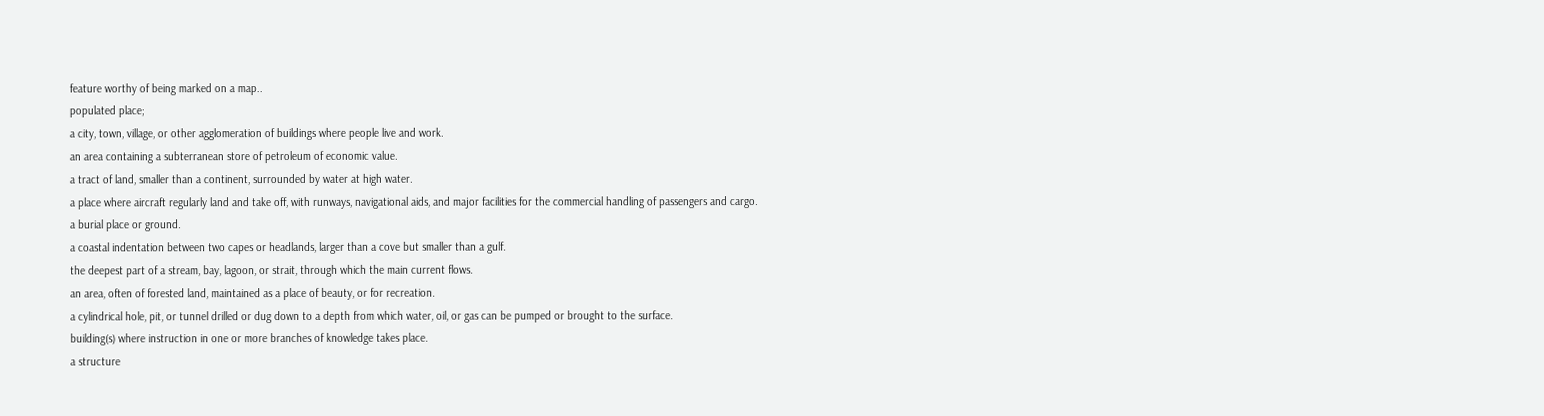feature worthy of being marked on a map..
populated place;
a city, town, village, or other agglomeration of buildings where people live and work.
an area containing a subterranean store of petroleum of economic value.
a tract of land, smaller than a continent, surrounded by water at high water.
a place where aircraft regularly land and take off, with runways, navigational aids, and major facilities for the commercial handling of passengers and cargo.
a burial place or ground.
a coastal indentation between two capes or headlands, larger than a cove but smaller than a gulf.
the deepest part of a stream, bay, lagoon, or strait, through which the main current flows.
an area, often of forested land, maintained as a place of beauty, or for recreation.
a cylindrical hole, pit, or tunnel drilled or dug down to a depth from which water, oil, or gas can be pumped or brought to the surface.
building(s) where instruction in one or more branches of knowledge takes place.
a structure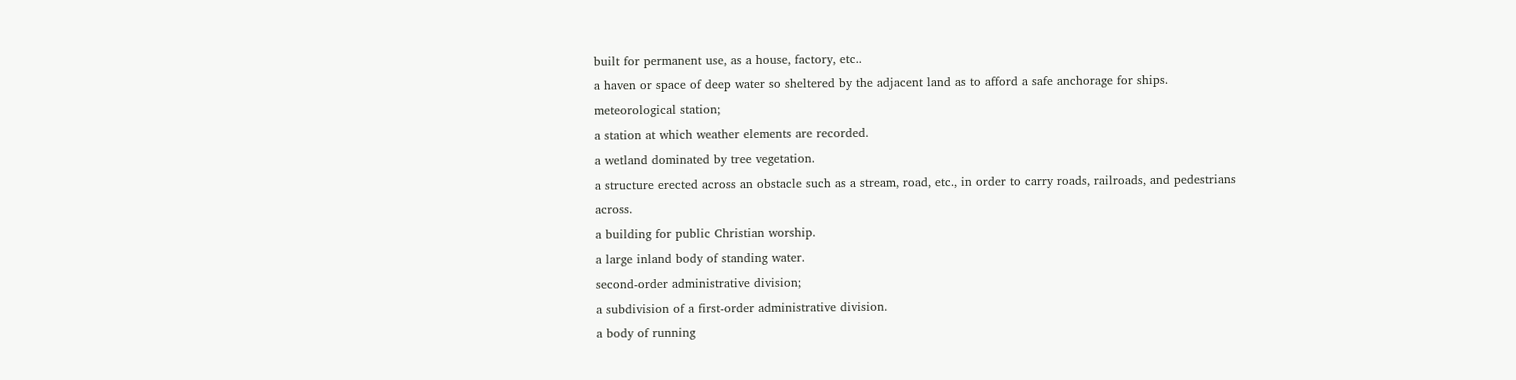built for permanent use, as a house, factory, etc..
a haven or space of deep water so sheltered by the adjacent land as to afford a safe anchorage for ships.
meteorological station;
a station at which weather elements are recorded.
a wetland dominated by tree vegetation.
a structure erected across an obstacle such as a stream, road, etc., in order to carry roads, railroads, and pedestrians across.
a building for public Christian worship.
a large inland body of standing water.
second-order administrative division;
a subdivision of a first-order administrative division.
a body of running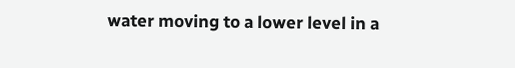water moving to a lower level in a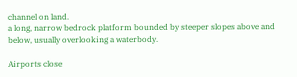channel on land.
a long, narrow bedrock platform bounded by steeper slopes above and below, usually overlooking a waterbody.

Airports close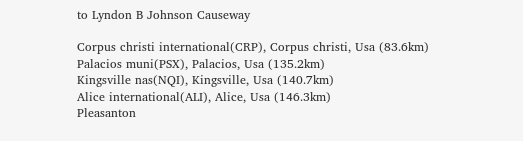to Lyndon B Johnson Causeway

Corpus christi international(CRP), Corpus christi, Usa (83.6km)
Palacios muni(PSX), Palacios, Usa (135.2km)
Kingsville nas(NQI), Kingsville, Usa (140.7km)
Alice international(ALI), Alice, Usa (146.3km)
Pleasanton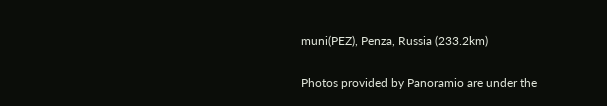muni(PEZ), Penza, Russia (233.2km)

Photos provided by Panoramio are under the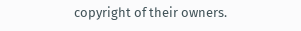copyright of their owners.